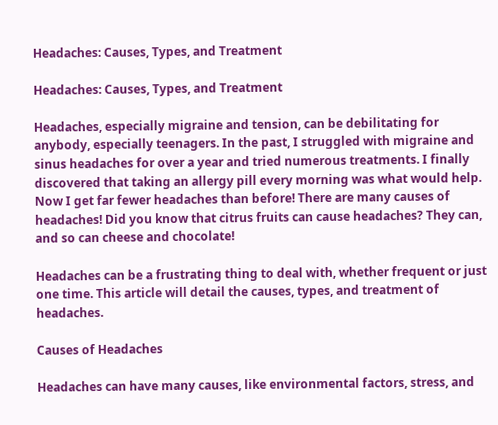Headaches: Causes, Types, and Treatment

Headaches: Causes, Types, and Treatment

Headaches, especially migraine and tension, can be debilitating for anybody, especially teenagers. In the past, I struggled with migraine and sinus headaches for over a year and tried numerous treatments. I finally discovered that taking an allergy pill every morning was what would help. Now I get far fewer headaches than before! There are many causes of headaches! Did you know that citrus fruits can cause headaches? They can, and so can cheese and chocolate!

Headaches can be a frustrating thing to deal with, whether frequent or just one time. This article will detail the causes, types, and treatment of headaches.

Causes of Headaches

Headaches can have many causes, like environmental factors, stress, and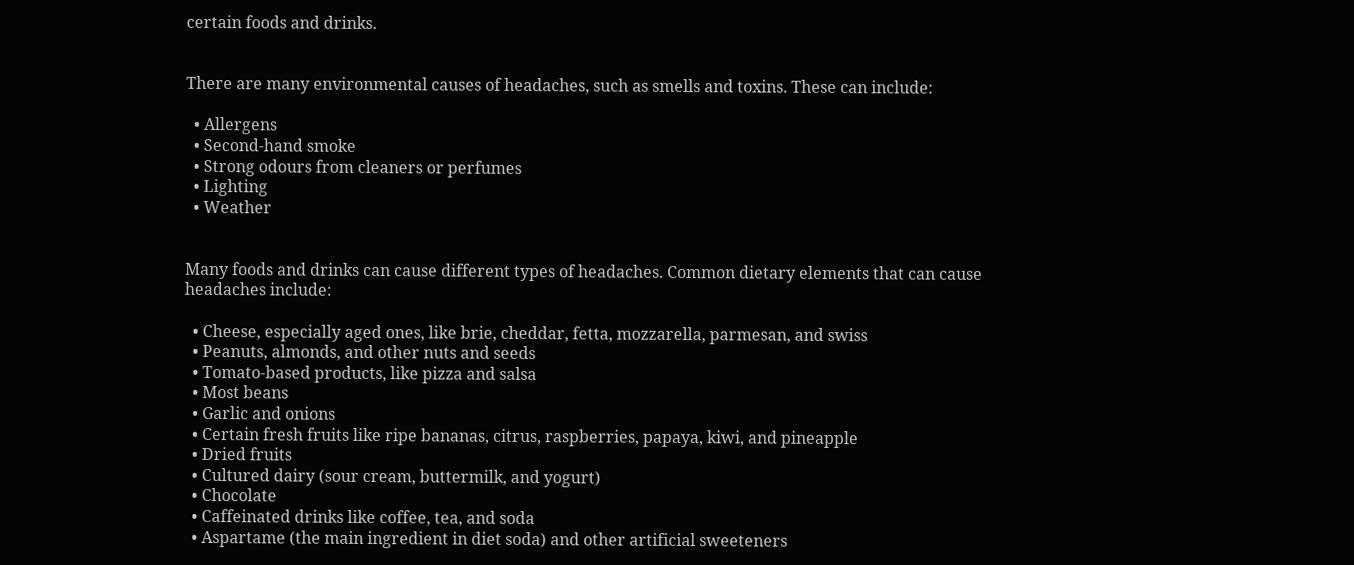certain foods and drinks.


There are many environmental causes of headaches, such as smells and toxins. These can include:

  • Allergens
  • Second-hand smoke
  • Strong odours from cleaners or perfumes
  • Lighting
  • Weather


Many foods and drinks can cause different types of headaches. Common dietary elements that can cause headaches include:

  • Cheese, especially aged ones, like brie, cheddar, fetta, mozzarella, parmesan, and swiss
  • Peanuts, almonds, and other nuts and seeds
  • Tomato-based products, like pizza and salsa
  • Most beans
  • Garlic and onions
  • Certain fresh fruits like ripe bananas, citrus, raspberries, papaya, kiwi, and pineapple
  • Dried fruits
  • Cultured dairy (sour cream, buttermilk, and yogurt)
  • Chocolate
  • Caffeinated drinks like coffee, tea, and soda
  • Aspartame (the main ingredient in diet soda) and other artificial sweeteners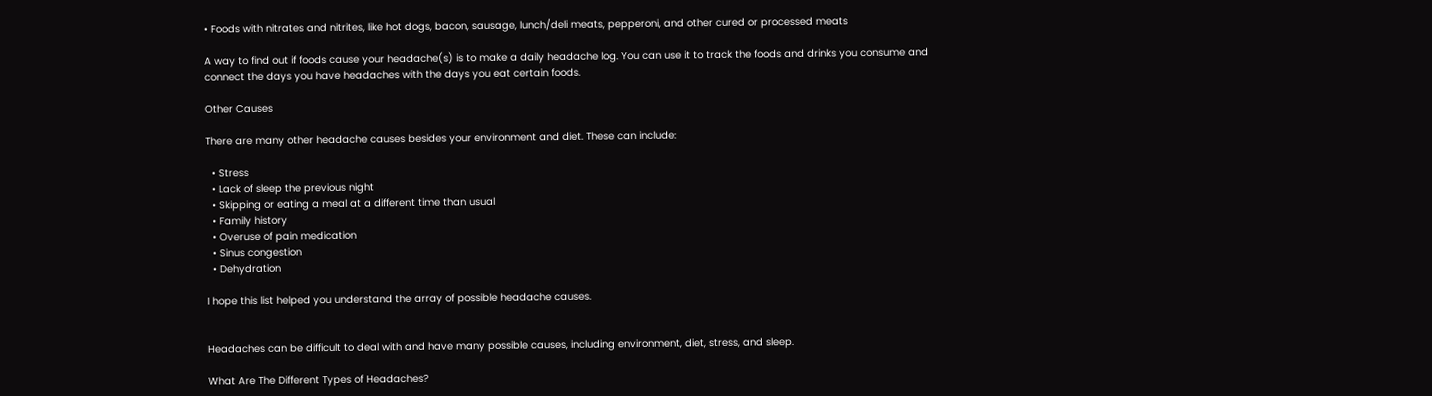• Foods with nitrates and nitrites, like hot dogs, bacon, sausage, lunch/deli meats, pepperoni, and other cured or processed meats

A way to find out if foods cause your headache(s) is to make a daily headache log. You can use it to track the foods and drinks you consume and connect the days you have headaches with the days you eat certain foods.

Other Causes

There are many other headache causes besides your environment and diet. These can include:

  • Stress
  • Lack of sleep the previous night
  • Skipping or eating a meal at a different time than usual
  • Family history
  • Overuse of pain medication
  • Sinus congestion
  • Dehydration

I hope this list helped you understand the array of possible headache causes.


Headaches can be difficult to deal with and have many possible causes, including environment, diet, stress, and sleep.

What Are The Different Types of Headaches?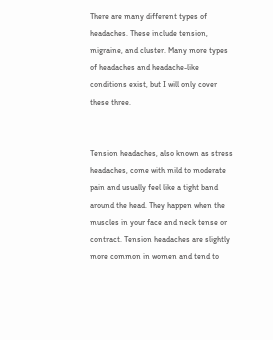There are many different types of headaches. These include tension, migraine, and cluster. Many more types of headaches and headache-like conditions exist, but I will only cover these three.


Tension headaches, also known as stress headaches, come with mild to moderate pain and usually feel like a tight band around the head. They happen when the muscles in your face and neck tense or contract. Tension headaches are slightly more common in women and tend to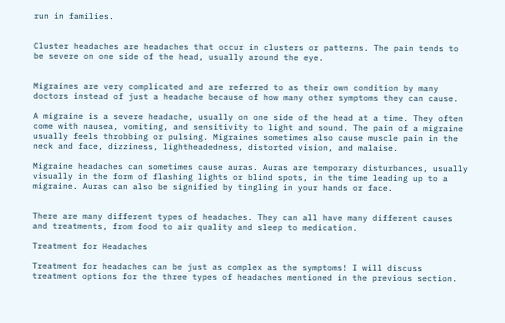run in families.


Cluster headaches are headaches that occur in clusters or patterns. The pain tends to be severe on one side of the head, usually around the eye.


Migraines are very complicated and are referred to as their own condition by many doctors instead of just a headache because of how many other symptoms they can cause.

A migraine is a severe headache, usually on one side of the head at a time. They often come with nausea, vomiting, and sensitivity to light and sound. The pain of a migraine usually feels throbbing or pulsing. Migraines sometimes also cause muscle pain in the neck and face, dizziness, lightheadedness, distorted vision, and malaise.

Migraine headaches can sometimes cause auras. Auras are temporary disturbances, usually visually in the form of flashing lights or blind spots, in the time leading up to a migraine. Auras can also be signified by tingling in your hands or face.


There are many different types of headaches. They can all have many different causes and treatments, from food to air quality and sleep to medication.

Treatment for Headaches

Treatment for headaches can be just as complex as the symptoms! I will discuss treatment options for the three types of headaches mentioned in the previous section.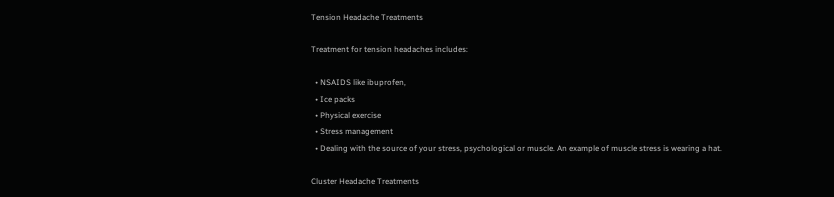Tension Headache Treatments

Treatment for tension headaches includes:

  • NSAIDS like ibuprofen,
  • Ice packs
  • Physical exercise
  • Stress management
  • Dealing with the source of your stress, psychological or muscle. An example of muscle stress is wearing a hat.

Cluster Headache Treatments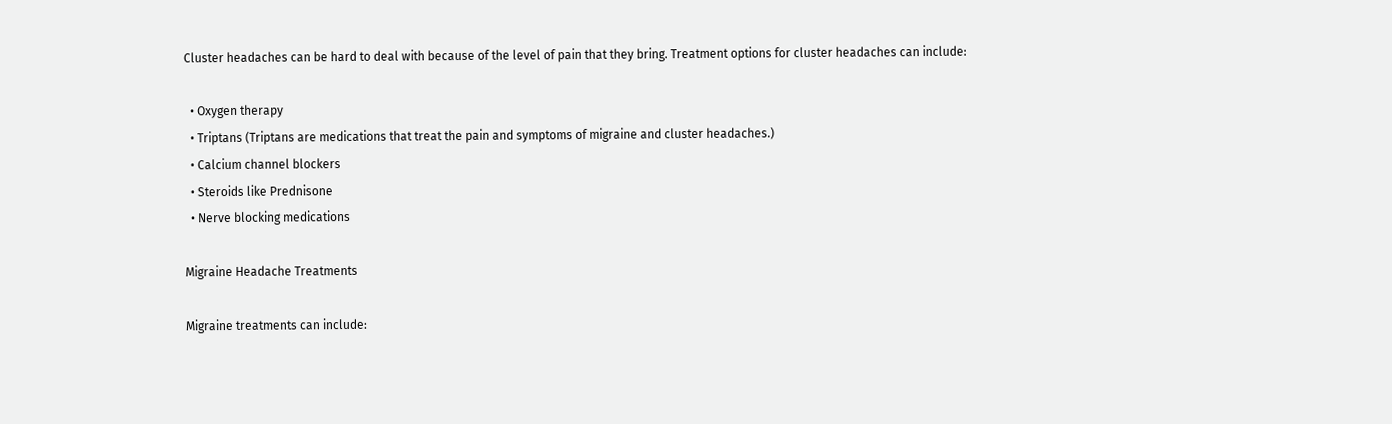Cluster headaches can be hard to deal with because of the level of pain that they bring. Treatment options for cluster headaches can include:

  • Oxygen therapy
  • Triptans (Triptans are medications that treat the pain and symptoms of migraine and cluster headaches.)
  • Calcium channel blockers
  • Steroids like Prednisone
  • Nerve blocking medications

Migraine Headache Treatments

Migraine treatments can include: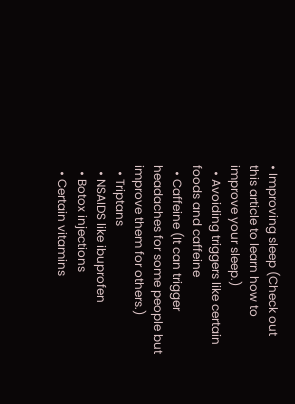• Improving sleep (Check out this article to learn how to improve your sleep.)
  • Avoiding triggers like certain foods and caffeine
  • Caffeine (It can trigger headaches for some people but improve them for others.)
  • Triptans
  • NSAIDS like ibuprofen
  • Botox injections
  • Certain vitamins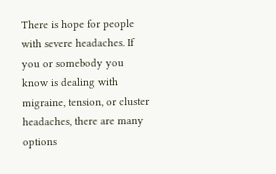There is hope for people with severe headaches. If you or somebody you know is dealing with migraine, tension, or cluster headaches, there are many options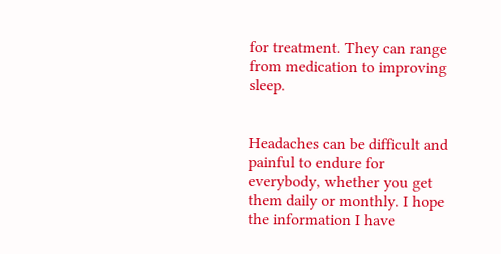for treatment. They can range from medication to improving sleep.


Headaches can be difficult and painful to endure for everybody, whether you get them daily or monthly. I hope the information I have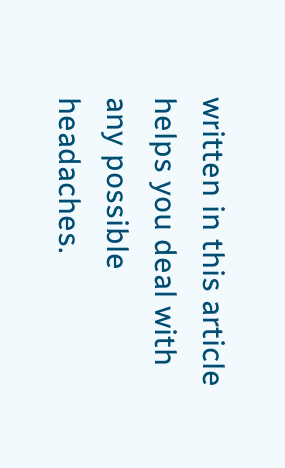written in this article helps you deal with any possible headaches.